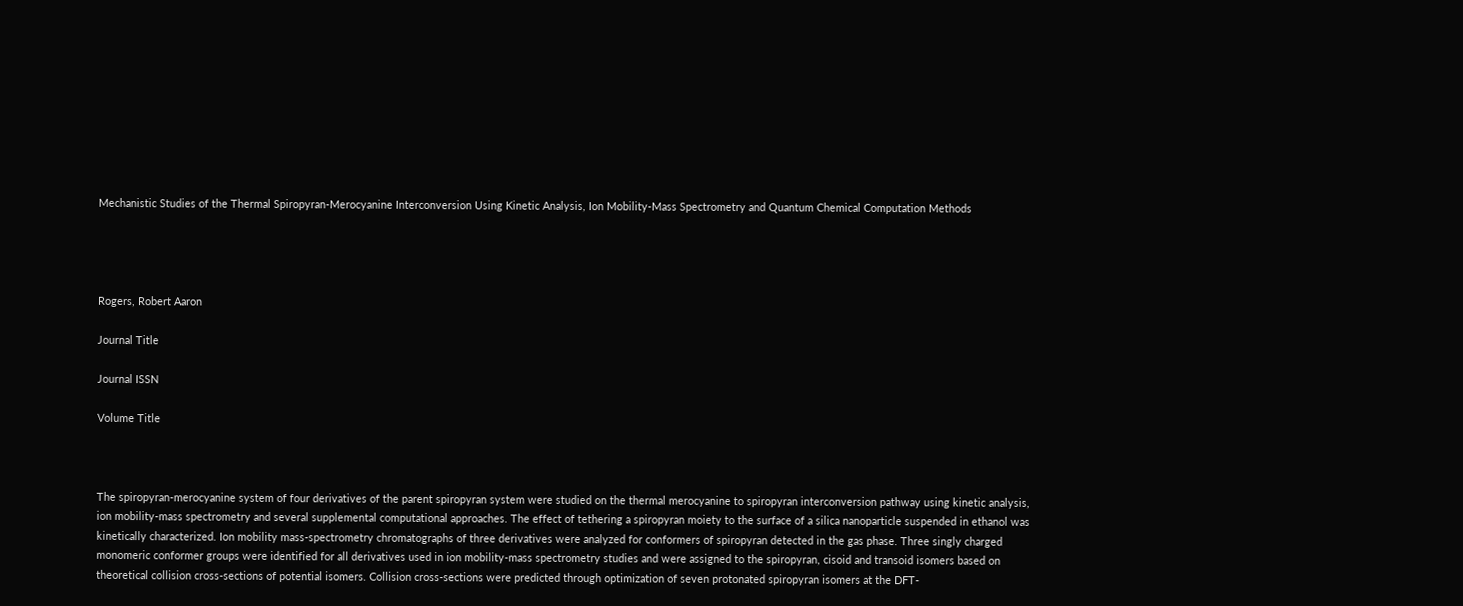Mechanistic Studies of the Thermal Spiropyran-Merocyanine Interconversion Using Kinetic Analysis, Ion Mobility-Mass Spectrometry and Quantum Chemical Computation Methods




Rogers, Robert Aaron

Journal Title

Journal ISSN

Volume Title



The spiropyran-merocyanine system of four derivatives of the parent spiropyran system were studied on the thermal merocyanine to spiropyran interconversion pathway using kinetic analysis, ion mobility-mass spectrometry and several supplemental computational approaches. The effect of tethering a spiropyran moiety to the surface of a silica nanoparticle suspended in ethanol was kinetically characterized. Ion mobility mass-spectrometry chromatographs of three derivatives were analyzed for conformers of spiropyran detected in the gas phase. Three singly charged monomeric conformer groups were identified for all derivatives used in ion mobility-mass spectrometry studies and were assigned to the spiropyran, cisoid and transoid isomers based on theoretical collision cross-sections of potential isomers. Collision cross-sections were predicted through optimization of seven protonated spiropyran isomers at the DFT-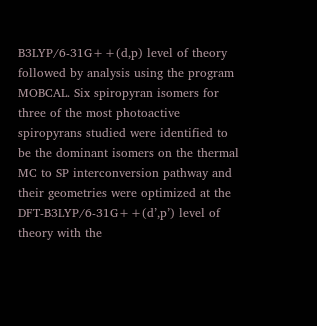B3LYP/6-31G++(d,p) level of theory followed by analysis using the program MOBCAL. Six spiropyran isomers for three of the most photoactive spiropyrans studied were identified to be the dominant isomers on the thermal MC to SP interconversion pathway and their geometries were optimized at the DFT-B3LYP/6-31G++(d’,p’) level of theory with the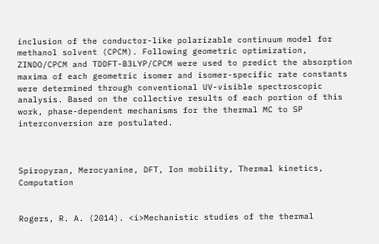inclusion of the conductor-like polarizable continuum model for methanol solvent (CPCM). Following geometric optimization, ZINDO/CPCM and TDDFT-B3LYP/CPCM were used to predict the absorption maxima of each geometric isomer and isomer-specific rate constants were determined through conventional UV-visible spectroscopic analysis. Based on the collective results of each portion of this work, phase-dependent mechanisms for the thermal MC to SP interconversion are postulated.



Spiropyran, Merocyanine, DFT, Ion mobility, Thermal kinetics, Computation


Rogers, R. A. (2014). <i>Mechanistic studies of the thermal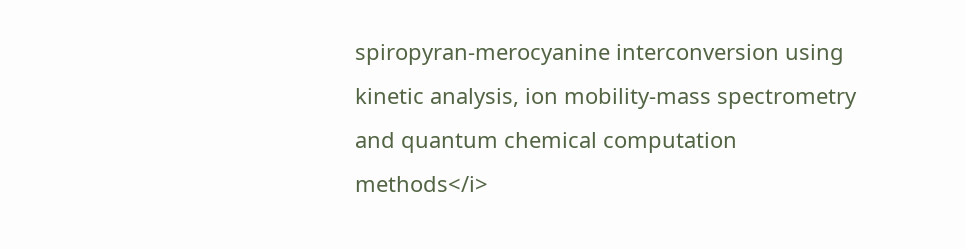spiropyran-merocyanine interconversion using kinetic analysis, ion mobility-mass spectrometry and quantum chemical computation methods</i>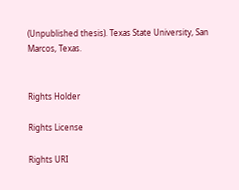(Unpublished thesis). Texas State University, San Marcos, Texas.


Rights Holder

Rights License

Rights URI